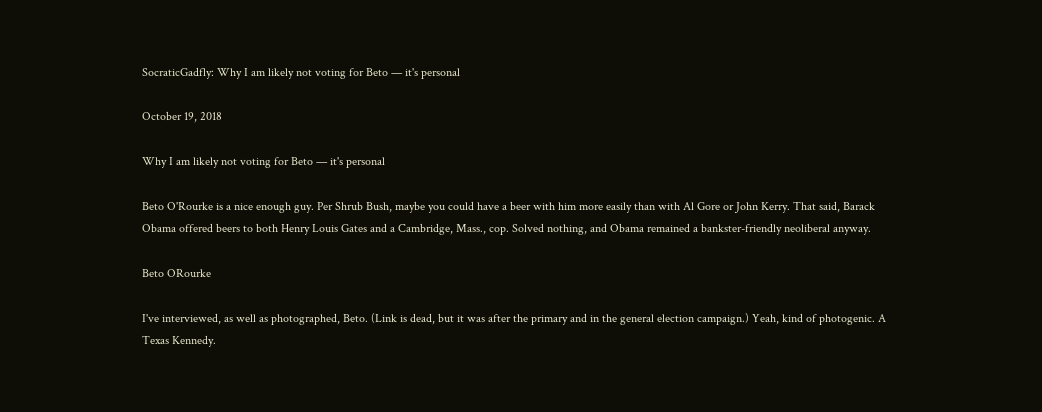SocraticGadfly: Why I am likely not voting for Beto — it's personal

October 19, 2018

Why I am likely not voting for Beto — it's personal

Beto O'Rourke is a nice enough guy. Per Shrub Bush, maybe you could have a beer with him more easily than with Al Gore or John Kerry. That said, Barack Obama offered beers to both Henry Louis Gates and a Cambridge, Mass., cop. Solved nothing, and Obama remained a bankster-friendly neoliberal anyway.

Beto ORourke

I've interviewed, as well as photographed, Beto. (Link is dead, but it was after the primary and in the general election campaign.) Yeah, kind of photogenic. A Texas Kennedy.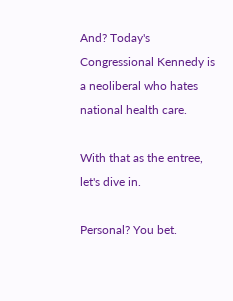And? Today's Congressional Kennedy is a neoliberal who hates national health care.

With that as the entree, let's dive in.

Personal? You bet.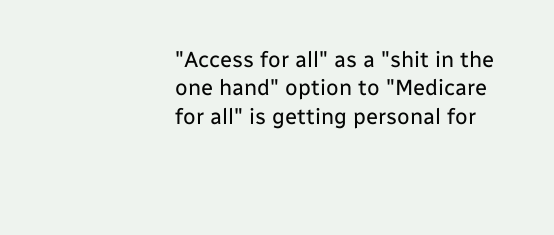"Access for all" as a "shit in the one hand" option to "Medicare for all" is getting personal for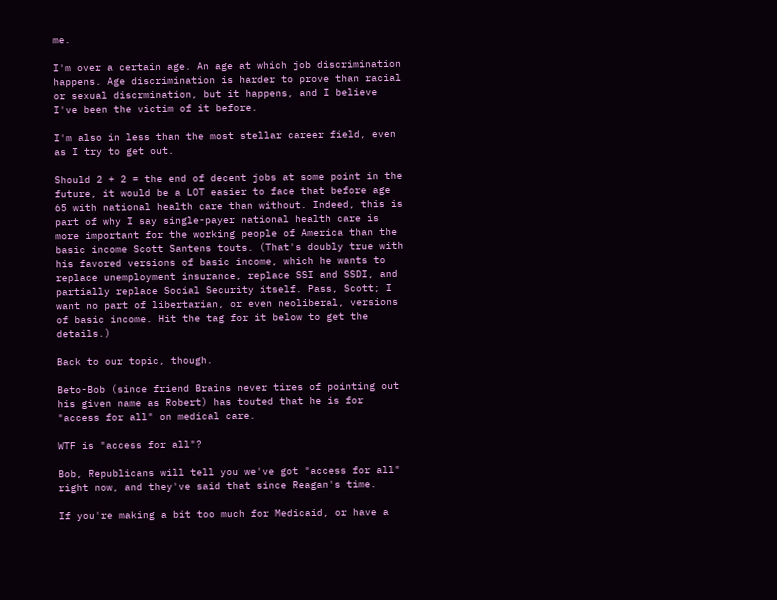me.

I'm over a certain age. An age at which job discrimination happens. Age discrimination is harder to prove than racial or sexual discrmination, but it happens, and I believe I've been the victim of it before.

I'm also in less than the most stellar career field, even as I try to get out.

Should 2 + 2 = the end of decent jobs at some point in the future, it would be a LOT easier to face that before age 65 with national health care than without. Indeed, this is part of why I say single-payer national health care is more important for the working people of America than the basic income Scott Santens touts. (That's doubly true with his favored versions of basic income, which he wants to replace unemployment insurance, replace SSI and SSDI, and partially replace Social Security itself. Pass, Scott; I want no part of libertarian, or even neoliberal, versions of basic income. Hit the tag for it below to get the details.)

Back to our topic, though.

Beto-Bob (since friend Brains never tires of pointing out his given name as Robert) has touted that he is for "access for all" on medical care.

WTF is "access for all"?

Bob, Republicans will tell you we've got "access for all" right now, and they've said that since Reagan's time.

If you're making a bit too much for Medicaid, or have a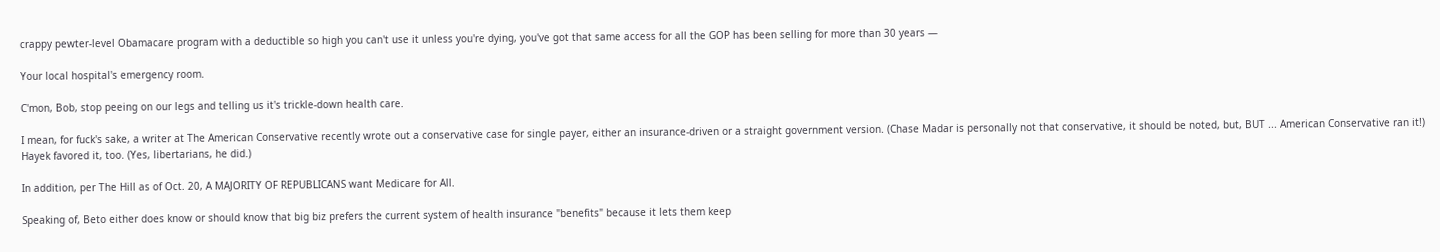crappy pewter-level Obamacare program with a deductible so high you can't use it unless you're dying, you've got that same access for all the GOP has been selling for more than 30 years —

Your local hospital's emergency room.

C'mon, Bob, stop peeing on our legs and telling us it's trickle-down health care.

I mean, for fuck's sake, a writer at The American Conservative recently wrote out a conservative case for single payer, either an insurance-driven or a straight government version. (Chase Madar is personally not that conservative, it should be noted, but, BUT ... American Conservative ran it!) Hayek favored it, too. (Yes, libertarians, he did.)

In addition, per The Hill as of Oct. 20, A MAJORITY OF REPUBLICANS want Medicare for All.

Speaking of, Beto either does know or should know that big biz prefers the current system of health insurance "benefits" because it lets them keep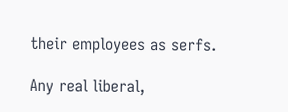their employees as serfs.

Any real liberal,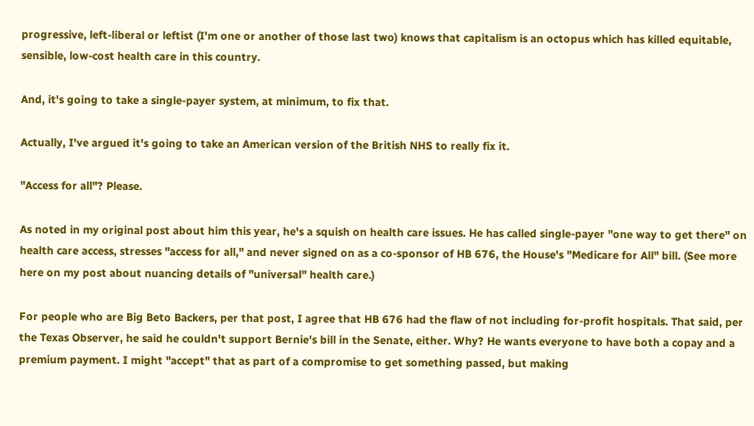progressive, left-liberal or leftist (I'm one or another of those last two) knows that capitalism is an octopus which has killed equitable, sensible, low-cost health care in this country.

And, it's going to take a single-payer system, at minimum, to fix that.

Actually, I've argued it's going to take an American version of the British NHS to really fix it.

"Access for all"? Please.

As noted in my original post about him this year, he's a squish on health care issues. He has called single-payer "one way to get there" on health care access, stresses "access for all," and never signed on as a co-sponsor of HB 676, the House's "Medicare for All" bill. (See more here on my post about nuancing details of "universal" health care.)

For people who are Big Beto Backers, per that post, I agree that HB 676 had the flaw of not including for-profit hospitals. That said, per the Texas Observer, he said he couldn't support Bernie's bill in the Senate, either. Why? He wants everyone to have both a copay and a premium payment. I might "accept" that as part of a compromise to get something passed, but making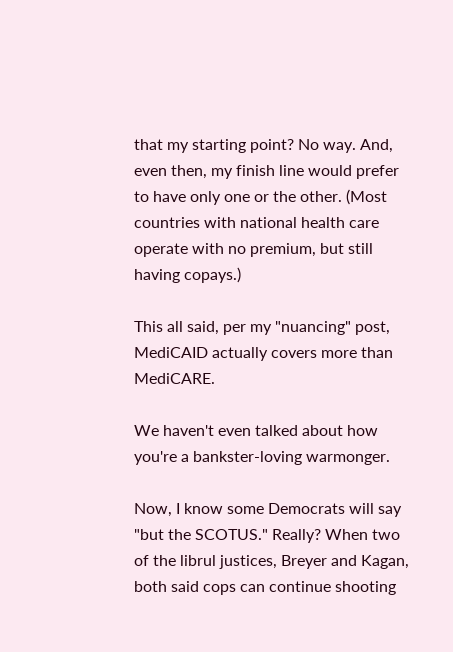that my starting point? No way. And, even then, my finish line would prefer to have only one or the other. (Most countries with national health care operate with no premium, but still having copays.)

This all said, per my "nuancing" post, MediCAID actually covers more than MediCARE.

We haven't even talked about how you're a bankster-loving warmonger.

Now, I know some Democrats will say "but the SCOTUS." Really? When two of the librul justices, Breyer and Kagan, both said cops can continue shooting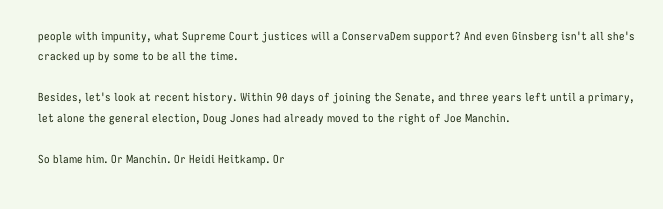people with impunity, what Supreme Court justices will a ConservaDem support? And even Ginsberg isn't all she's cracked up by some to be all the time.

Besides, let's look at recent history. Within 90 days of joining the Senate, and three years left until a primary, let alone the general election, Doug Jones had already moved to the right of Joe Manchin.

So blame him. Or Manchin. Or Heidi Heitkamp. Or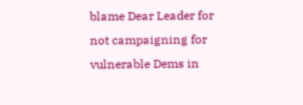blame Dear Leader for not campaigning for vulnerable Dems in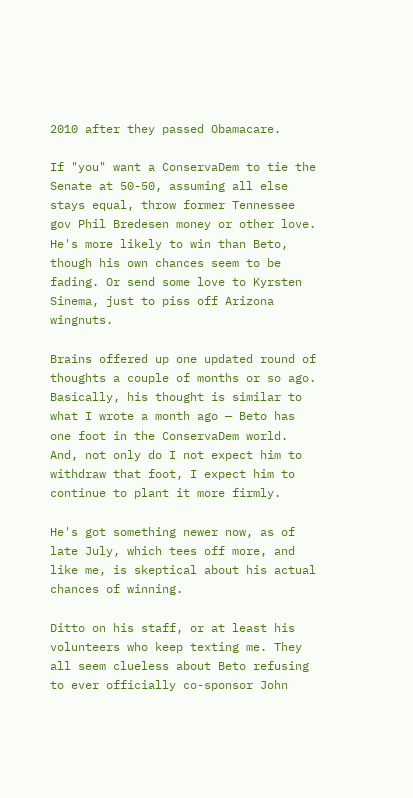2010 after they passed Obamacare.

If "you" want a ConservaDem to tie the Senate at 50-50, assuming all else stays equal, throw former Tennessee gov Phil Bredesen money or other love. He's more likely to win than Beto, though his own chances seem to be fading. Or send some love to Kyrsten Sinema, just to piss off Arizona wingnuts.

Brains offered up one updated round of thoughts a couple of months or so ago. Basically, his thought is similar to what I wrote a month ago — Beto has one foot in the ConservaDem world. And, not only do I not expect him to withdraw that foot, I expect him to continue to plant it more firmly.

He's got something newer now, as of late July, which tees off more, and like me, is skeptical about his actual chances of winning.

Ditto on his staff, or at least his volunteers who keep texting me. They all seem clueless about Beto refusing to ever officially co-sponsor John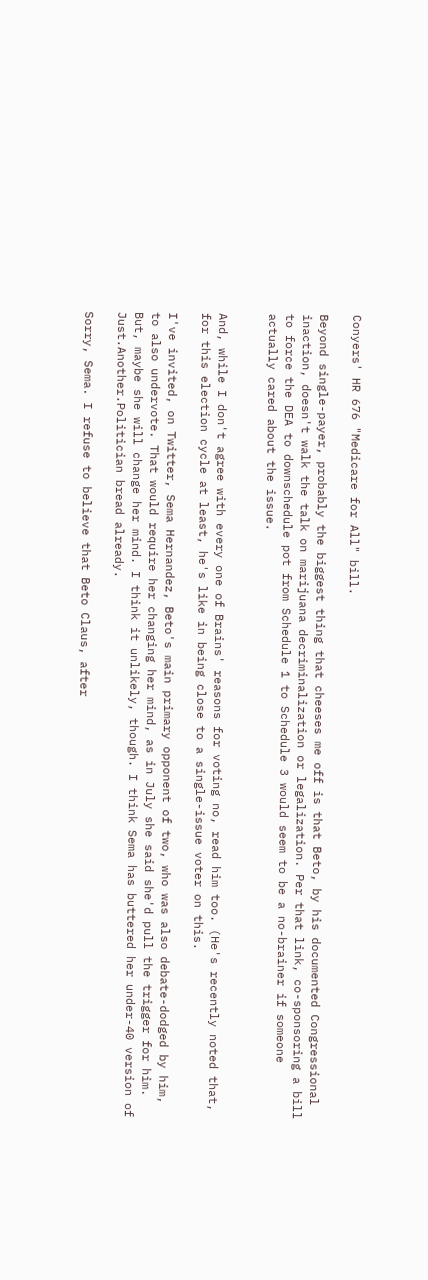Conyers' HR 676 "Medicare for All" bill.

Beyond single-payer, probably the biggest thing that cheeses me off is that Beto, by his documented Congressional inaction, doesn't walk the talk on marijuana decriminalization or legalization. Per that link, co-sponsoring a bill to force the DEA to downschedule pot from Schedule 1 to Schedule 3 would seem to be a no-brainer if someone actually cared about the issue.


And, while I don't agree with every one of Brains' reasons for voting no, read him too. (He's recently noted that, for this election cycle at least, he's like in being close to a single-issue voter on this.

I've invited, on Twitter, Sema Hernandez, Beto's main primary opponent of two, who was also debate-dodged by him, to also undervote. That would require her changing her mind, as in July she said she'd pull the trigger for him. But, maybe she will change her mind. I think it unlikely, though. I think Sema has buttered her under-40 version of Just.Another.Politician bread already.

Sorry, Sema. I refuse to believe that Beto Claus, after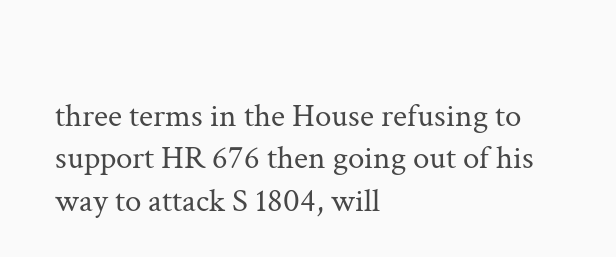three terms in the House refusing to support HR 676 then going out of his way to attack S 1804, will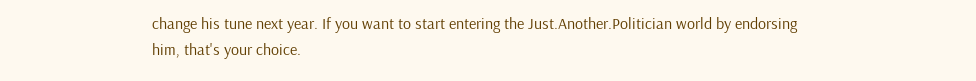change his tune next year. If you want to start entering the Just.Another.Politician world by endorsing him, that's your choice.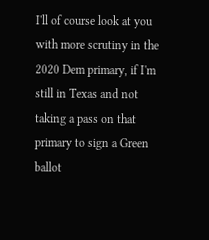I'll of course look at you with more scrutiny in the 2020 Dem primary, if I'm still in Texas and not taking a pass on that primary to sign a Green ballot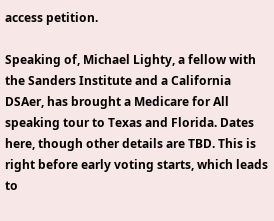access petition.

Speaking of, Michael Lighty, a fellow with the Sanders Institute and a California DSAer, has brought a Medicare for All speaking tour to Texas and Florida. Dates here, though other details are TBD. This is right before early voting starts, which leads to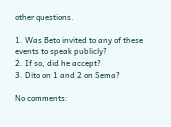other questions.

1. Was Beto invited to any of these events to speak publicly?
2. If so, did he accept?
3. Dito on 1 and 2 on Sema?

No comments: